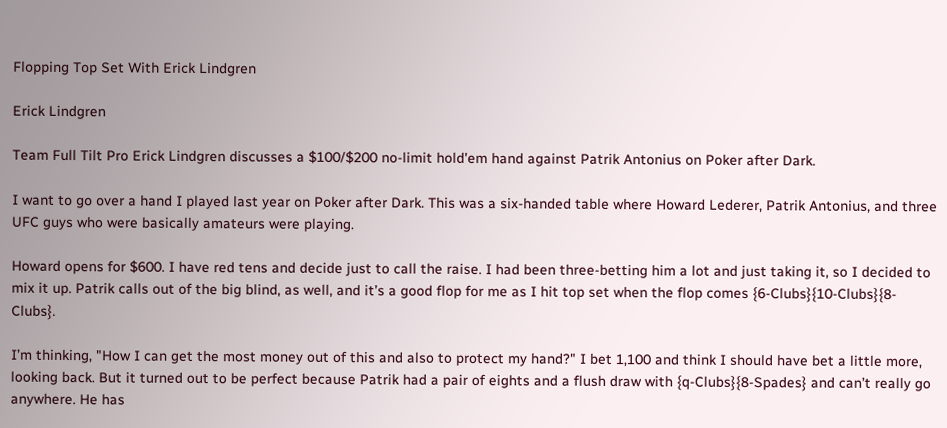Flopping Top Set With Erick Lindgren

Erick Lindgren

Team Full Tilt Pro Erick Lindgren discusses a $100/$200 no-limit hold'em hand against Patrik Antonius on Poker after Dark.

I want to go over a hand I played last year on Poker after Dark. This was a six-handed table where Howard Lederer, Patrik Antonius, and three UFC guys who were basically amateurs were playing.

Howard opens for $600. I have red tens and decide just to call the raise. I had been three-betting him a lot and just taking it, so I decided to mix it up. Patrik calls out of the big blind, as well, and it’s a good flop for me as I hit top set when the flop comes {6-Clubs}{10-Clubs}{8-Clubs}.

I’m thinking, "How I can get the most money out of this and also to protect my hand?" I bet 1,100 and think I should have bet a little more, looking back. But it turned out to be perfect because Patrik had a pair of eights and a flush draw with {q-Clubs}{8-Spades} and can’t really go anywhere. He has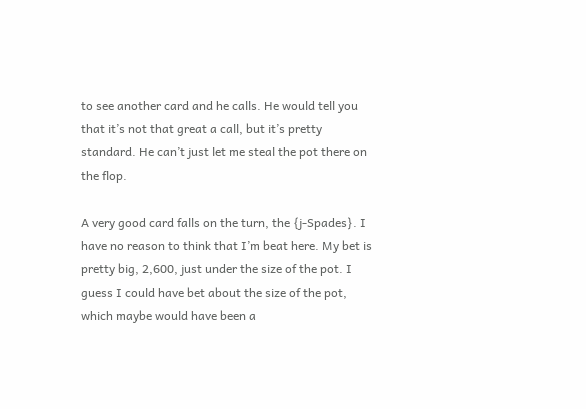to see another card and he calls. He would tell you that it’s not that great a call, but it’s pretty standard. He can’t just let me steal the pot there on the flop.

A very good card falls on the turn, the {j-Spades}. I have no reason to think that I’m beat here. My bet is pretty big, 2,600, just under the size of the pot. I guess I could have bet about the size of the pot, which maybe would have been a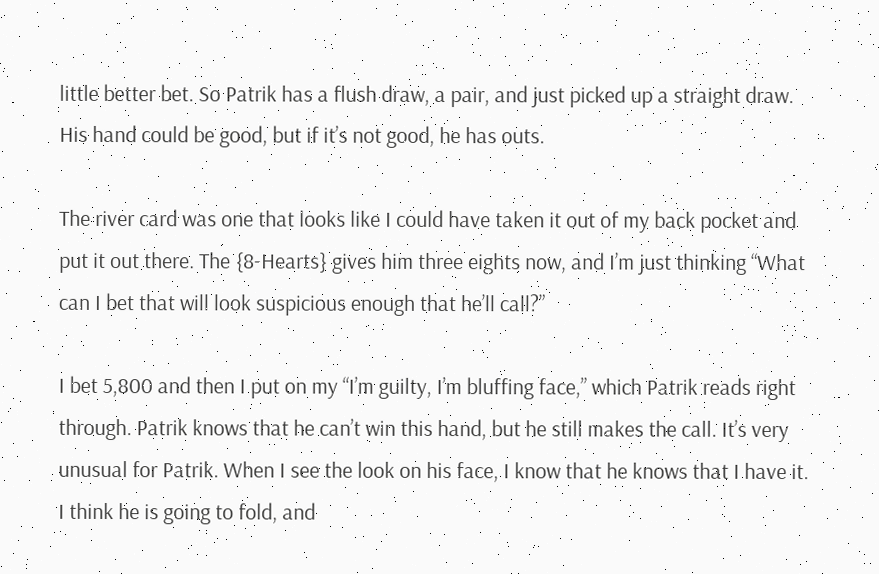little better bet. So Patrik has a flush draw, a pair, and just picked up a straight draw. His hand could be good, but if it’s not good, he has outs.

The river card was one that looks like I could have taken it out of my back pocket and put it out there. The {8-Hearts} gives him three eights now, and I’m just thinking “What can I bet that will look suspicious enough that he’ll call?”

I bet 5,800 and then I put on my “I’m guilty, I’m bluffing face,” which Patrik reads right through. Patrik knows that he can’t win this hand, but he still makes the call. It’s very unusual for Patrik. When I see the look on his face, I know that he knows that I have it. I think he is going to fold, and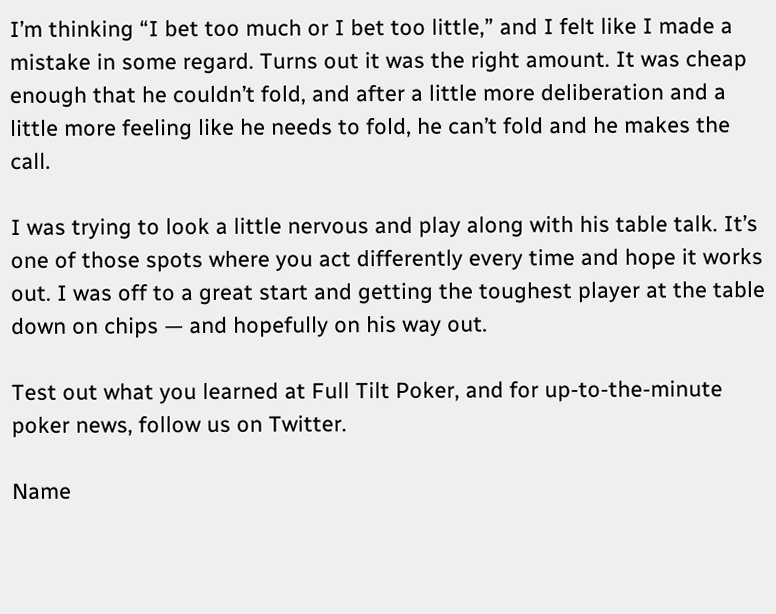I’m thinking “I bet too much or I bet too little,” and I felt like I made a mistake in some regard. Turns out it was the right amount. It was cheap enough that he couldn’t fold, and after a little more deliberation and a little more feeling like he needs to fold, he can’t fold and he makes the call.

I was trying to look a little nervous and play along with his table talk. It’s one of those spots where you act differently every time and hope it works out. I was off to a great start and getting the toughest player at the table down on chips — and hopefully on his way out.

Test out what you learned at Full Tilt Poker, and for up-to-the-minute poker news, follow us on Twitter.

Name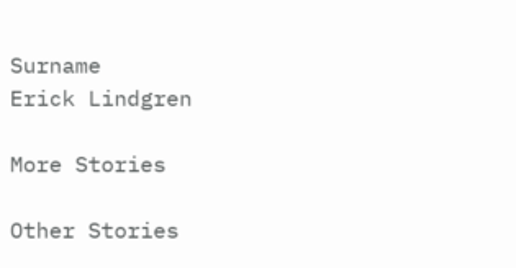Surname
Erick Lindgren

More Stories

Other Stories